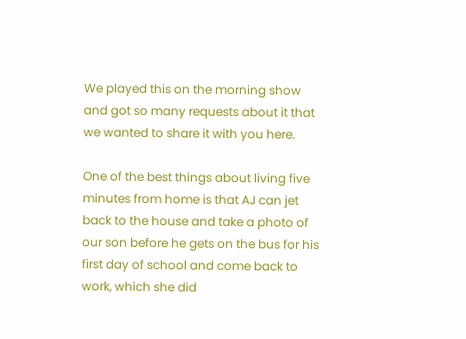We played this on the morning show and got so many requests about it that we wanted to share it with you here.

One of the best things about living five minutes from home is that AJ can jet back to the house and take a photo of our son before he gets on the bus for his first day of school and come back to work, which she did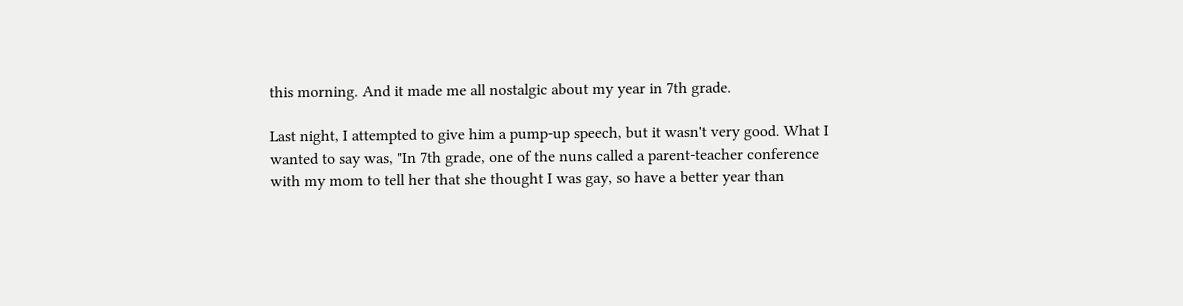this morning. And it made me all nostalgic about my year in 7th grade.

Last night, I attempted to give him a pump-up speech, but it wasn't very good. What I wanted to say was, "In 7th grade, one of the nuns called a parent-teacher conference with my mom to tell her that she thought I was gay, so have a better year than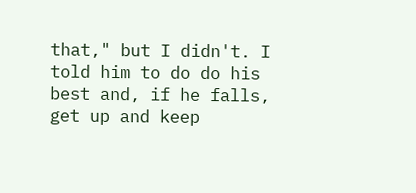that," but I didn't. I told him to do do his best and, if he falls, get up and keep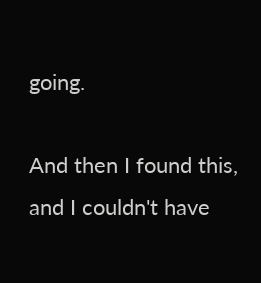going.

And then I found this, and I couldn't have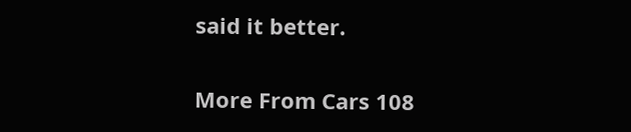said it better.

More From Cars 108